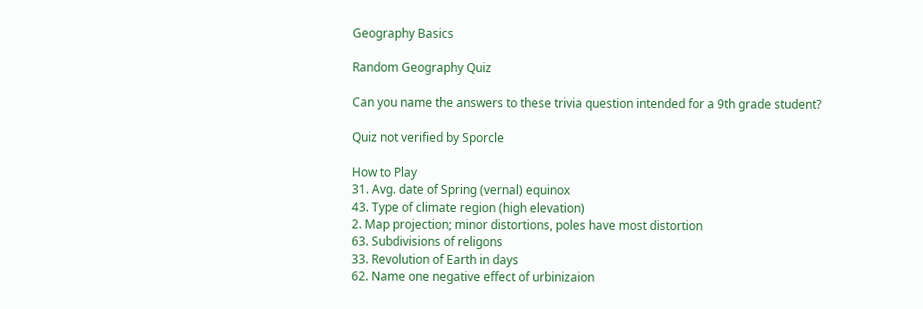Geography Basics

Random Geography Quiz

Can you name the answers to these trivia question intended for a 9th grade student?

Quiz not verified by Sporcle

How to Play
31. Avg. date of Spring (vernal) equinox
43. Type of climate region (high elevation)
2. Map projection; minor distortions, poles have most distortion
63. Subdivisions of religons
33. Revolution of Earth in days
62. Name one negative effect of urbinizaion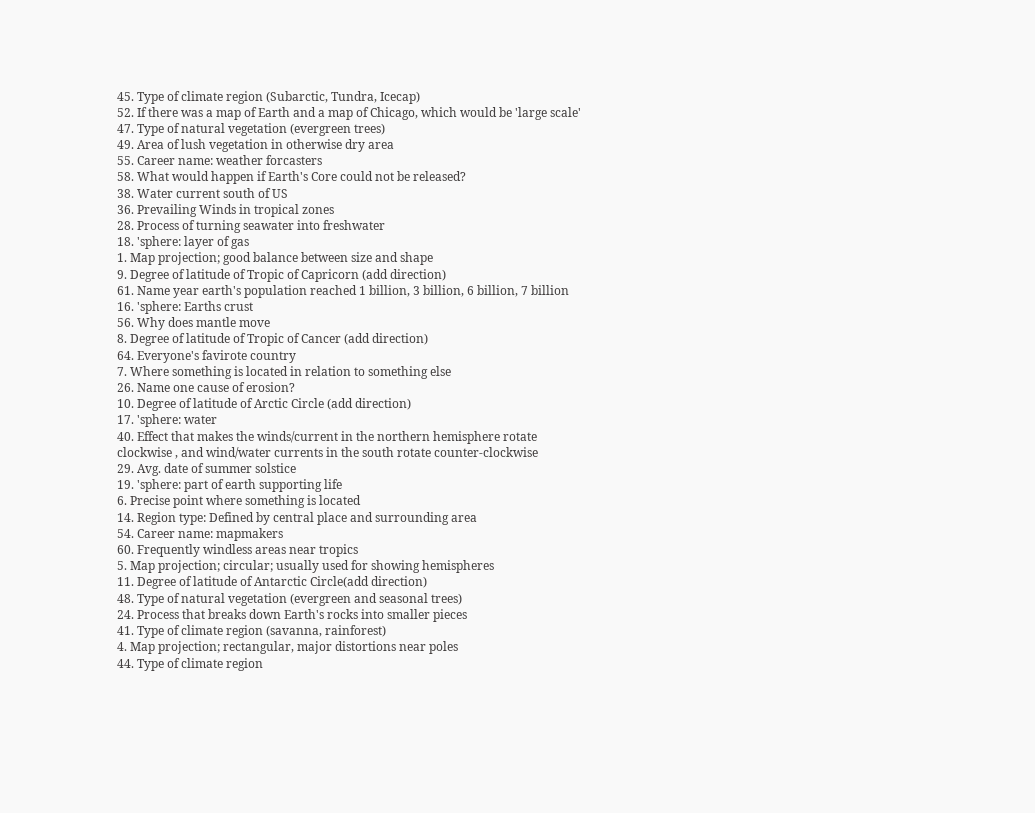45. Type of climate region (Subarctic, Tundra, Icecap)
52. If there was a map of Earth and a map of Chicago, which would be 'large scale'
47. Type of natural vegetation (evergreen trees)
49. Area of lush vegetation in otherwise dry area
55. Career name: weather forcasters
58. What would happen if Earth's Core could not be released?
38. Water current south of US
36. Prevailing Winds in tropical zones
28. Process of turning seawater into freshwater
18. 'sphere: layer of gas
1. Map projection; good balance between size and shape
9. Degree of latitude of Tropic of Capricorn (add direction)
61. Name year earth's population reached 1 billion, 3 billion, 6 billion, 7 billion
16. 'sphere: Earths crust
56. Why does mantle move
8. Degree of latitude of Tropic of Cancer (add direction)
64. Everyone's favirote country
7. Where something is located in relation to something else
26. Name one cause of erosion?
10. Degree of latitude of Arctic Circle (add direction)
17. 'sphere: water
40. Effect that makes the winds/current in the northern hemisphere rotate clockwise , and wind/water currents in the south rotate counter-clockwise
29. Avg. date of summer solstice
19. 'sphere: part of earth supporting life
6. Precise point where something is located
14. Region type: Defined by central place and surrounding area
54. Career name: mapmakers
60. Frequently windless areas near tropics
5. Map projection; circular; usually used for showing hemispheres
11. Degree of latitude of Antarctic Circle(add direction)
48. Type of natural vegetation (evergreen and seasonal trees)
24. Process that breaks down Earth's rocks into smaller pieces
41. Type of climate region (savanna, rainforest)
4. Map projection; rectangular, major distortions near poles
44. Type of climate region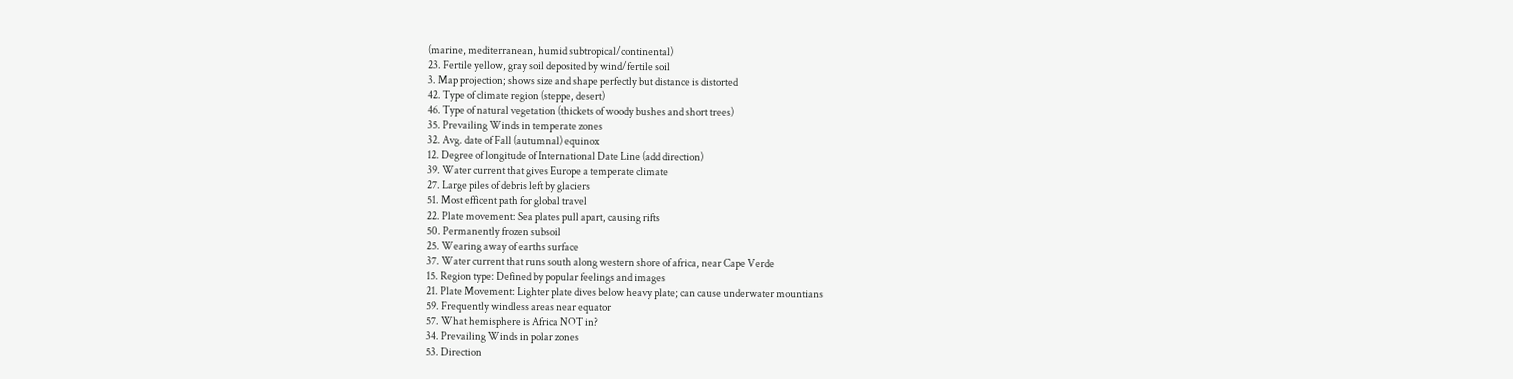(marine, mediterranean, humid subtropical/continental)
23. Fertile yellow, gray soil deposited by wind/fertile soil
3. Map projection; shows size and shape perfectly but distance is distorted
42. Type of climate region (steppe, desert)
46. Type of natural vegetation (thickets of woody bushes and short trees)
35. Prevailing Winds in temperate zones
32. Avg. date of Fall (autumnal) equinox
12. Degree of longitude of International Date Line (add direction)
39. Water current that gives Europe a temperate climate
27. Large piles of debris left by glaciers
51. Most efficent path for global travel
22. Plate movement: Sea plates pull apart, causing rifts
50. Permanently frozen subsoil
25. Wearing away of earths surface
37. Water current that runs south along western shore of africa, near Cape Verde
15. Region type: Defined by popular feelings and images
21. Plate Movement: Lighter plate dives below heavy plate; can cause underwater mountians
59. Frequently windless areas near equator
57. What hemisphere is Africa NOT in?
34. Prevailing Winds in polar zones
53. Direction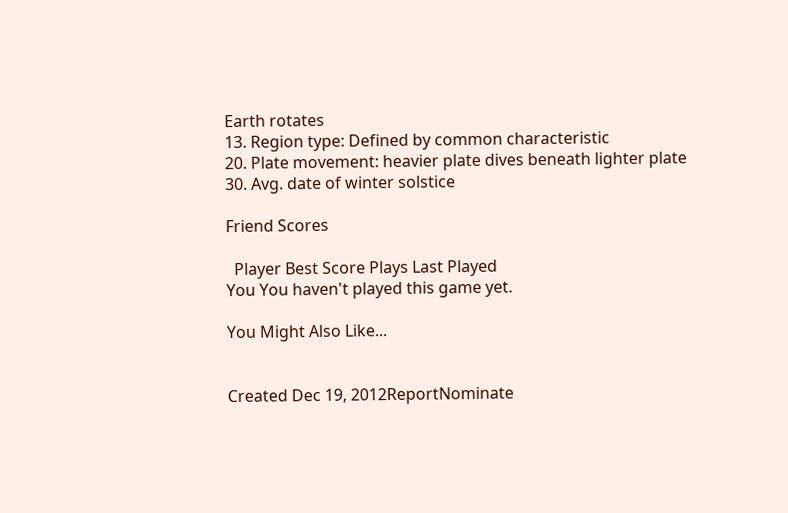Earth rotates
13. Region type: Defined by common characteristic
20. Plate movement: heavier plate dives beneath lighter plate
30. Avg. date of winter solstice

Friend Scores

  Player Best Score Plays Last Played
You You haven't played this game yet.

You Might Also Like...


Created Dec 19, 2012ReportNominate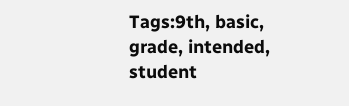Tags:9th, basic, grade, intended, student